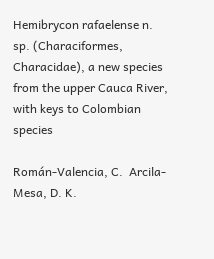Hemibrycon rafaelense n. sp. (Characiformes, Characidae), a new species from the upper Cauca River, with keys to Colombian species

Román-Valencia, C.  Arcila-Mesa, D. K.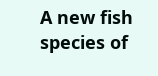A new fish species of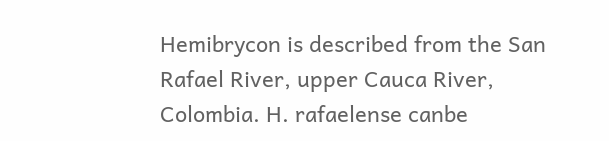Hemibrycon is described from the San Rafael River, upper Cauca River, Colombia. H. rafaelense canbe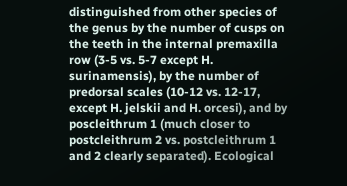distinguished from other species of the genus by the number of cusps on the teeth in the internal premaxilla row (3-5 vs. 5-7 except H. surinamensis), by the number of predorsal scales (10-12 vs. 12-17, except H. jelskii and H. orcesi), and by poscleithrum 1 (much closer to postcleithrum 2 vs. postcleithrum 1 and 2 clearly separated). Ecological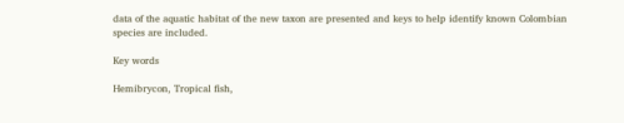data of the aquatic habitat of the new taxon are presented and keys to help identify known Colombian species are included.

Key words

Hemibrycon, Tropical fish,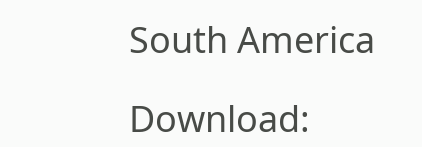South America

Download: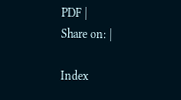PDF |
Share on: |

Index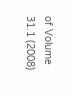of Volume 31.1 (2008)